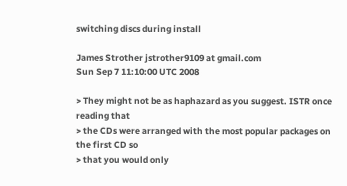switching discs during install

James Strother jstrother9109 at gmail.com
Sun Sep 7 11:10:00 UTC 2008

> They might not be as haphazard as you suggest. ISTR once reading that
> the CDs were arranged with the most popular packages on the first CD so
> that you would only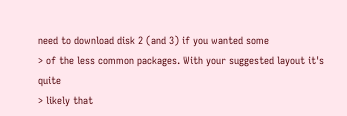need to download disk 2 (and 3) if you wanted some
> of the less common packages. With your suggested layout it's quite
> likely that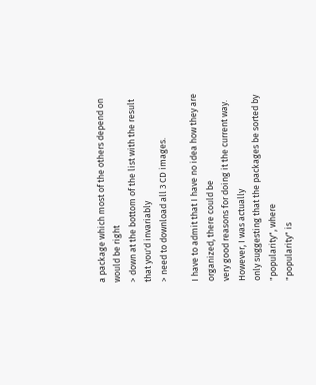a package which most of the others depend on would be right
> down at the bottom of the list with the result that you'd invariably
> need to download all 3 CD images.

I have to admit that I have no idea how they are organized, there could be
very good reasons for doing it the current way.  However, I was actually
only suggesting that the packages be sorted by "popularity", where
"popularity" is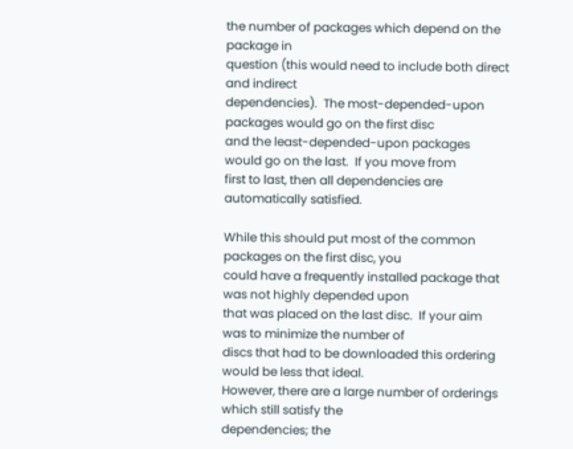the number of packages which depend on the package in
question (this would need to include both direct and indirect
dependencies).  The most-depended-upon packages would go on the first disc
and the least-depended-upon packages would go on the last.  If you move from
first to last, then all dependencies are automatically satisfied.

While this should put most of the common packages on the first disc, you
could have a frequently installed package that was not highly depended upon
that was placed on the last disc.  If your aim was to minimize the number of
discs that had to be downloaded this ordering would be less that ideal.
However, there are a large number of orderings which still satisfy the
dependencies; the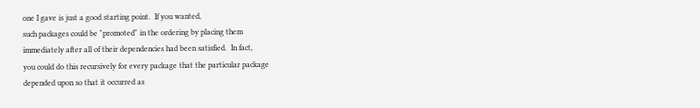one I gave is just a good starting point.  If you wanted,
such packages could be "promoted" in the ordering by placing them
immediately after all of their dependencies had been satisfied.  In fact,
you could do this recursively for every package that the particular package
depended upon so that it occurred as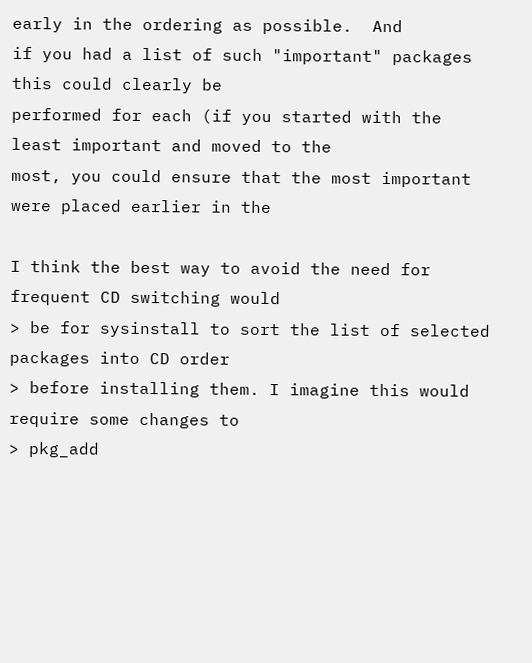early in the ordering as possible.  And
if you had a list of such "important" packages this could clearly be
performed for each (if you started with the least important and moved to the
most, you could ensure that the most important were placed earlier in the

I think the best way to avoid the need for frequent CD switching would
> be for sysinstall to sort the list of selected packages into CD order
> before installing them. I imagine this would require some changes to
> pkg_add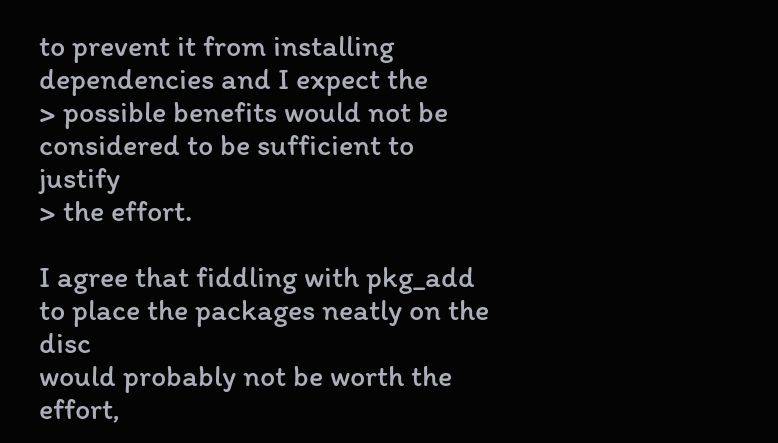to prevent it from installing dependencies and I expect the
> possible benefits would not be considered to be sufficient to justify
> the effort.

I agree that fiddling with pkg_add to place the packages neatly on the disc
would probably not be worth the effort,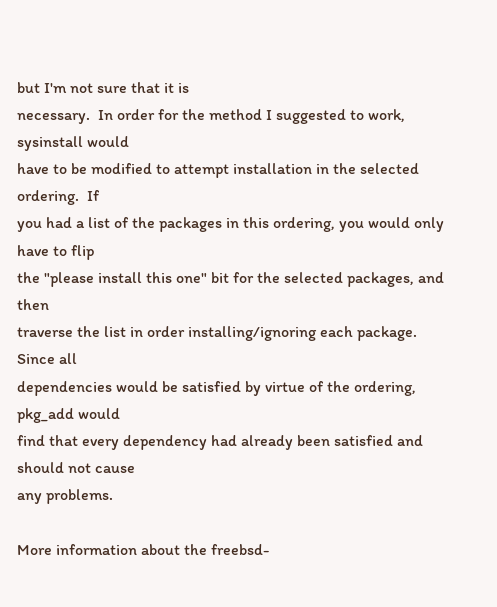but I'm not sure that it is
necessary.  In order for the method I suggested to work, sysinstall would
have to be modified to attempt installation in the selected ordering.  If
you had a list of the packages in this ordering, you would only have to flip
the "please install this one" bit for the selected packages, and then
traverse the list in order installing/ignoring each package.  Since all
dependencies would be satisfied by virtue of the ordering, pkg_add would
find that every dependency had already been satisfied and should not cause
any problems.

More information about the freebsd-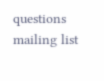questions mailing list